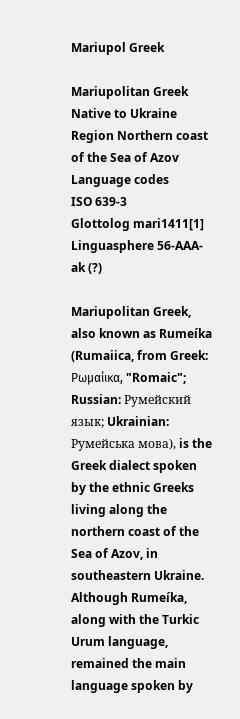Mariupol Greek

Mariupolitan Greek
Native to Ukraine
Region Northern coast of the Sea of Azov
Language codes
ISO 639-3
Glottolog mari1411[1]
Linguasphere 56-AAA-ak (?)

Mariupolitan Greek, also known as Rumeíka (Rumaiica, from Greek: Ρωμαίικα, "Romaic"; Russian: Румейский язык; Ukrainian: Румейська мова), is the Greek dialect spoken by the ethnic Greeks living along the northern coast of the Sea of Azov, in southeastern Ukraine. Although Rumeíka, along with the Turkic Urum language, remained the main language spoken by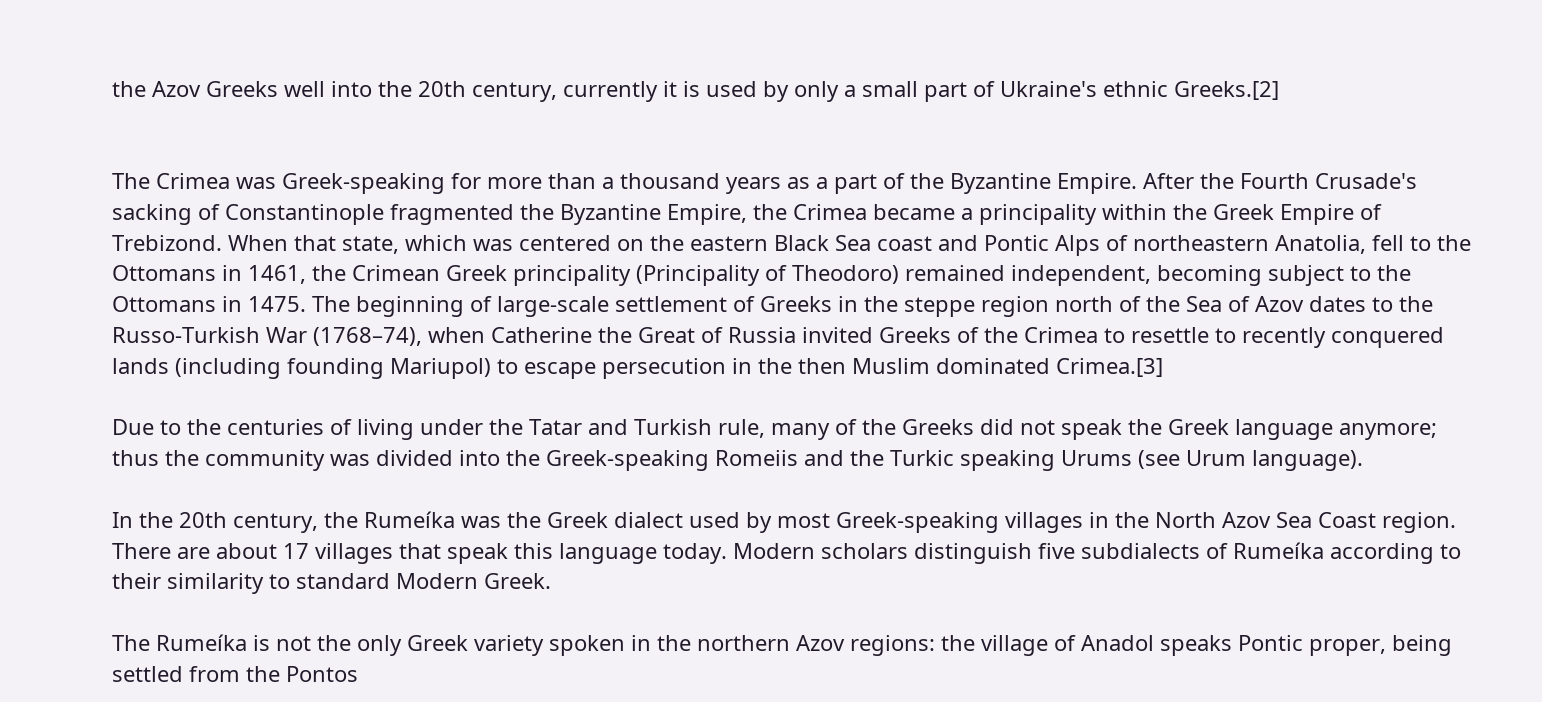the Azov Greeks well into the 20th century, currently it is used by only a small part of Ukraine's ethnic Greeks.[2]


The Crimea was Greek-speaking for more than a thousand years as a part of the Byzantine Empire. After the Fourth Crusade's sacking of Constantinople fragmented the Byzantine Empire, the Crimea became a principality within the Greek Empire of Trebizond. When that state, which was centered on the eastern Black Sea coast and Pontic Alps of northeastern Anatolia, fell to the Ottomans in 1461, the Crimean Greek principality (Principality of Theodoro) remained independent, becoming subject to the Ottomans in 1475. The beginning of large-scale settlement of Greeks in the steppe region north of the Sea of Azov dates to the Russo-Turkish War (1768–74), when Catherine the Great of Russia invited Greeks of the Crimea to resettle to recently conquered lands (including founding Mariupol) to escape persecution in the then Muslim dominated Crimea.[3]

Due to the centuries of living under the Tatar and Turkish rule, many of the Greeks did not speak the Greek language anymore; thus the community was divided into the Greek-speaking Romeiis and the Turkic speaking Urums (see Urum language).

In the 20th century, the Rumeíka was the Greek dialect used by most Greek-speaking villages in the North Azov Sea Coast region. There are about 17 villages that speak this language today. Modern scholars distinguish five subdialects of Rumeíka according to their similarity to standard Modern Greek.

The Rumeíka is not the only Greek variety spoken in the northern Azov regions: the village of Anadol speaks Pontic proper, being settled from the Pontos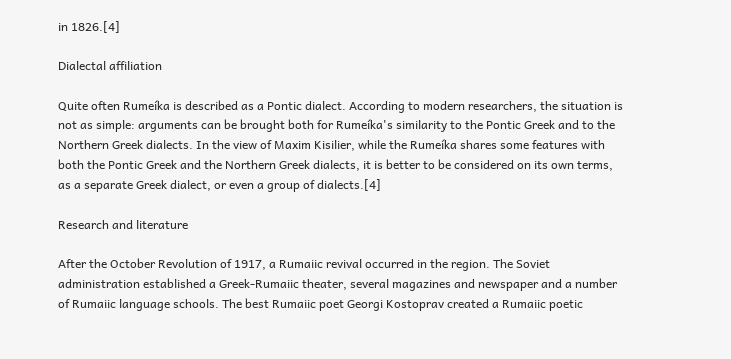in 1826.[4]

Dialectal affiliation

Quite often Rumeíka is described as a Pontic dialect. According to modern researchers, the situation is not as simple: arguments can be brought both for Rumeíka's similarity to the Pontic Greek and to the Northern Greek dialects. In the view of Maxim Kisilier, while the Rumeíka shares some features with both the Pontic Greek and the Northern Greek dialects, it is better to be considered on its own terms, as a separate Greek dialect, or even a group of dialects.[4]

Research and literature

After the October Revolution of 1917, a Rumaiic revival occurred in the region. The Soviet administration established a Greek-Rumaiic theater, several magazines and newspaper and a number of Rumaiic language schools. The best Rumaiic poet Georgi Kostoprav created a Rumaiic poetic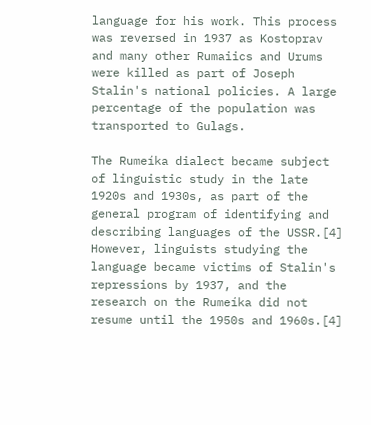language for his work. This process was reversed in 1937 as Kostoprav and many other Rumaiics and Urums were killed as part of Joseph Stalin's national policies. A large percentage of the population was transported to Gulags.

The Rumeíka dialect became subject of linguistic study in the late 1920s and 1930s, as part of the general program of identifying and describing languages of the USSR.[4] However, linguists studying the language became victims of Stalin's repressions by 1937, and the research on the Rumeíka did not resume until the 1950s and 1960s.[4]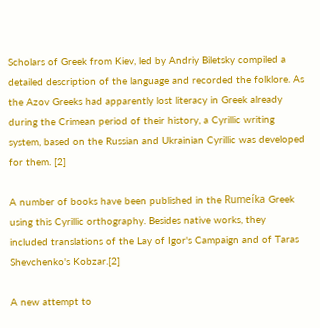Scholars of Greek from Kiev, led by Andriy Biletsky compiled a detailed description of the language and recorded the folklore. As the Azov Greeks had apparently lost literacy in Greek already during the Crimean period of their history, a Cyrillic writing system, based on the Russian and Ukrainian Cyrillic was developed for them. [2]

A number of books have been published in the Rumeíka Greek using this Cyrillic orthography. Besides native works, they included translations of the Lay of Igor's Campaign and of Taras Shevchenko's Kobzar.[2]

A new attempt to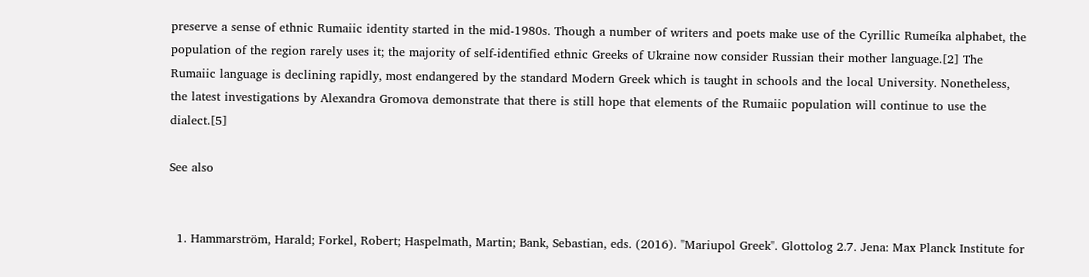preserve a sense of ethnic Rumaiic identity started in the mid-1980s. Though a number of writers and poets make use of the Cyrillic Rumeíka alphabet, the population of the region rarely uses it; the majority of self-identified ethnic Greeks of Ukraine now consider Russian their mother language.[2] The Rumaiic language is declining rapidly, most endangered by the standard Modern Greek which is taught in schools and the local University. Nonetheless, the latest investigations by Alexandra Gromova demonstrate that there is still hope that elements of the Rumaiic population will continue to use the dialect.[5]

See also


  1. Hammarström, Harald; Forkel, Robert; Haspelmath, Martin; Bank, Sebastian, eds. (2016). "Mariupol Greek". Glottolog 2.7. Jena: Max Planck Institute for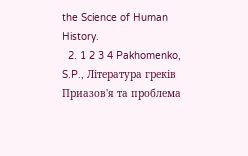the Science of Human History.
  2. 1 2 3 4 Pakhomenko, S.P., Література греків Приазов'я та проблема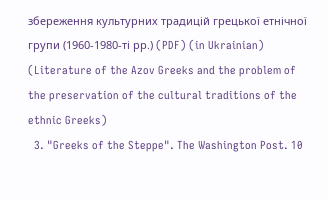збереження культурних традицій грецької етнічної групи (1960-1980-ті рр.) (PDF) (in Ukrainian) (Literature of the Azov Greeks and the problem of the preservation of the cultural traditions of the ethnic Greeks)
  3. "Greeks of the Steppe". The Washington Post. 10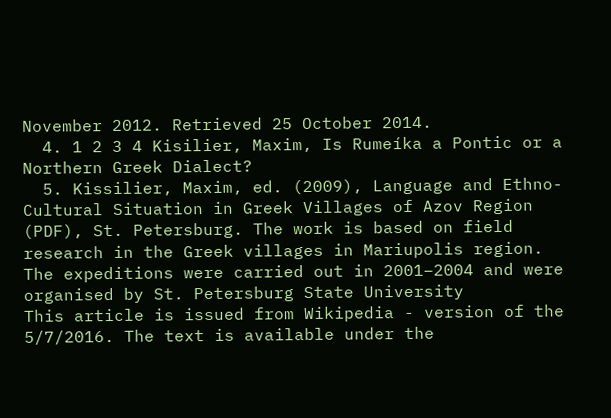November 2012. Retrieved 25 October 2014.
  4. 1 2 3 4 Kisilier, Maxim, Is Rumeíka a Pontic or a Northern Greek Dialect?
  5. Kissilier, Maxim, ed. (2009), Language and Ethno-Cultural Situation in Greek Villages of Azov Region (PDF), St. Petersburg. The work is based on field research in the Greek villages in Mariupolis region. The expeditions were carried out in 2001–2004 and were organised by St. Petersburg State University
This article is issued from Wikipedia - version of the 5/7/2016. The text is available under the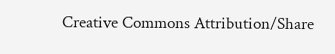Creative Commons Attribution/Share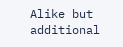Alike but additional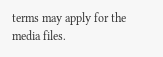terms may apply for the media files.